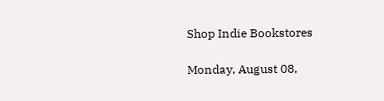Shop Indie Bookstores

Monday, August 08,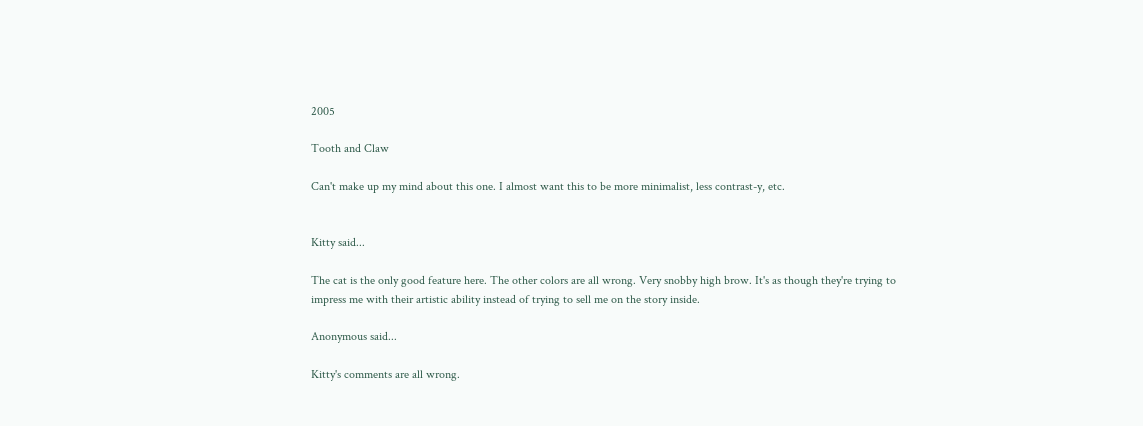2005

Tooth and Claw

Can't make up my mind about this one. I almost want this to be more minimalist, less contrast-y, etc.


Kitty said...

The cat is the only good feature here. The other colors are all wrong. Very snobby high brow. It's as though they're trying to impress me with their artistic ability instead of trying to sell me on the story inside.

Anonymous said...

Kitty's comments are all wrong.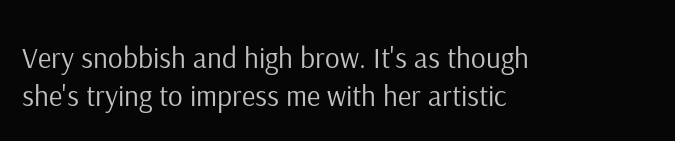Very snobbish and high brow. It's as though she's trying to impress me with her artistic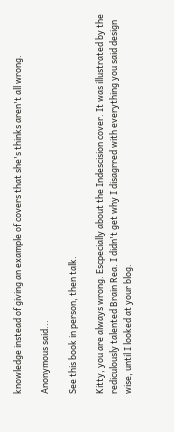knowledge instead of giving an example of covers that she's thinks aren't all wrong.

Anonymous said...

See this book in person, then talk.

Kitty, you are always wrong. Escpecially about the Indescision cover. It was illustrated by the rediculously talented Brain Rea. I didn't get why I disagrred with everything you said design wise, until I looked at your blog.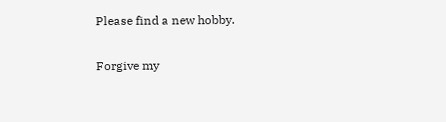Please find a new hobby.

Forgive my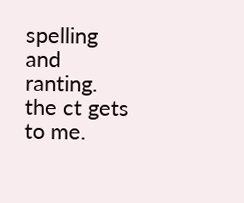spelling and ranting. the ct gets to me.